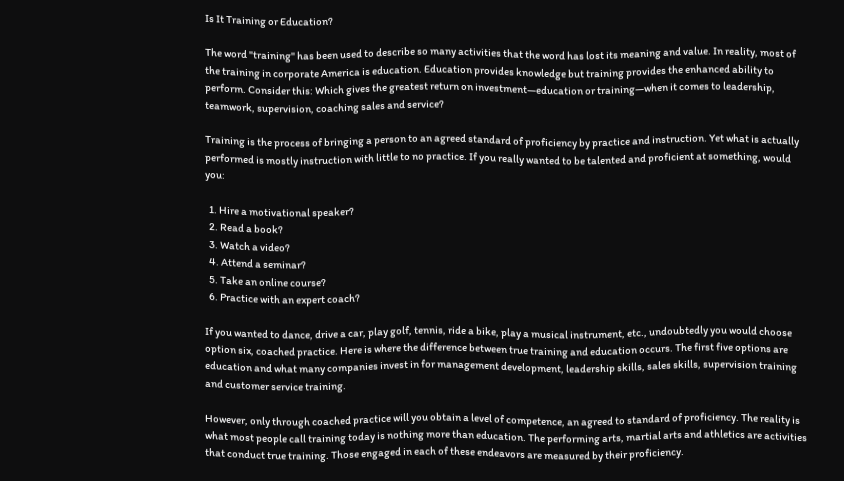Is It Training or Education?

The word "training" has been used to describe so many activities that the word has lost its meaning and value. In reality, most of the training in corporate America is education. Education provides knowledge but training provides the enhanced ability to perform. Consider this: Which gives the greatest return on investment—education or training—when it comes to leadership, teamwork, supervision, coaching sales and service?

Training is the process of bringing a person to an agreed standard of proficiency by practice and instruction. Yet what is actually performed is mostly instruction with little to no practice. If you really wanted to be talented and proficient at something, would you:

  1. Hire a motivational speaker?
  2. Read a book?
  3. Watch a video?
  4. Attend a seminar?
  5. Take an online course?
  6. Practice with an expert coach?

If you wanted to dance, drive a car, play golf, tennis, ride a bike, play a musical instrument, etc., undoubtedly you would choose option six, coached practice. Here is where the difference between true training and education occurs. The first five options are education and what many companies invest in for management development, leadership skills, sales skills, supervision training and customer service training.

However, only through coached practice will you obtain a level of competence, an agreed to standard of proficiency. The reality is what most people call training today is nothing more than education. The performing arts, martial arts and athletics are activities that conduct true training. Those engaged in each of these endeavors are measured by their proficiency.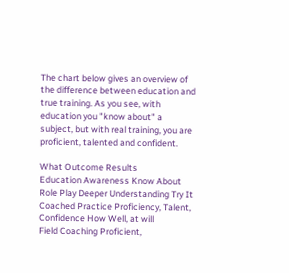The chart below gives an overview of the difference between education and true training. As you see, with education you "know about" a subject, but with real training, you are proficient, talented and confident.

What Outcome Results
Education Awareness Know About
Role Play Deeper Understanding Try It
Coached Practice Proficiency, Talent, Confidence How Well, at will
Field Coaching Proficient,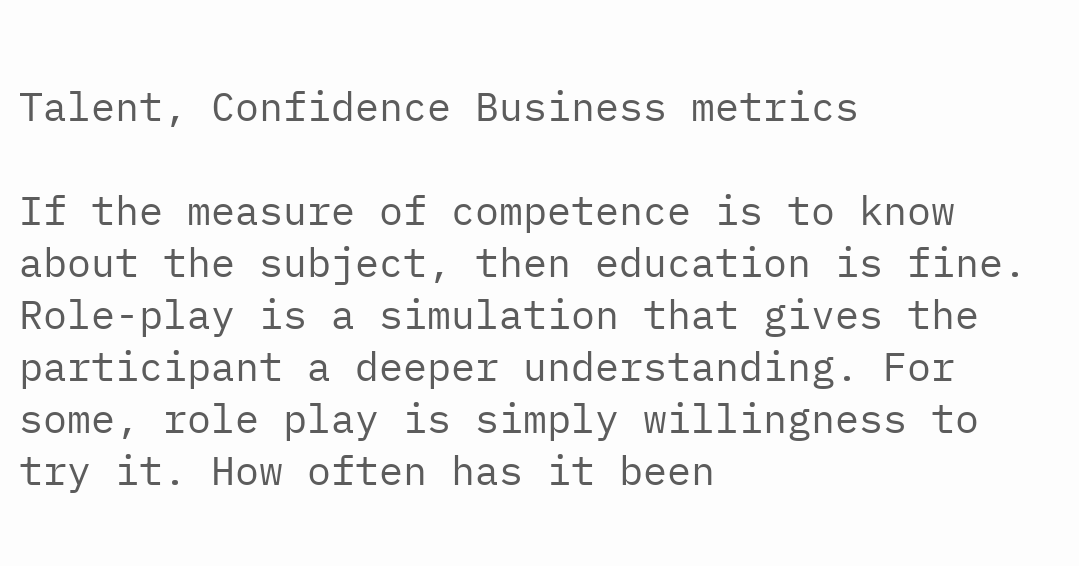Talent, Confidence Business metrics

If the measure of competence is to know about the subject, then education is fine. Role-play is a simulation that gives the participant a deeper understanding. For some, role play is simply willingness to try it. How often has it been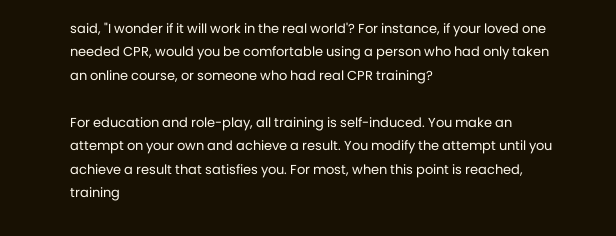said, "I wonder if it will work in the real world'? For instance, if your loved one needed CPR, would you be comfortable using a person who had only taken an online course, or someone who had real CPR training?

For education and role-play, all training is self-induced. You make an attempt on your own and achieve a result. You modify the attempt until you achieve a result that satisfies you. For most, when this point is reached, training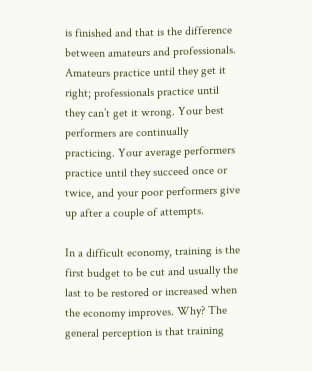is finished and that is the difference between amateurs and professionals. Amateurs practice until they get it right; professionals practice until they can’t get it wrong. Your best performers are continually practicing. Your average performers practice until they succeed once or twice, and your poor performers give up after a couple of attempts.

In a difficult economy, training is the first budget to be cut and usually the last to be restored or increased when the economy improves. Why? The general perception is that training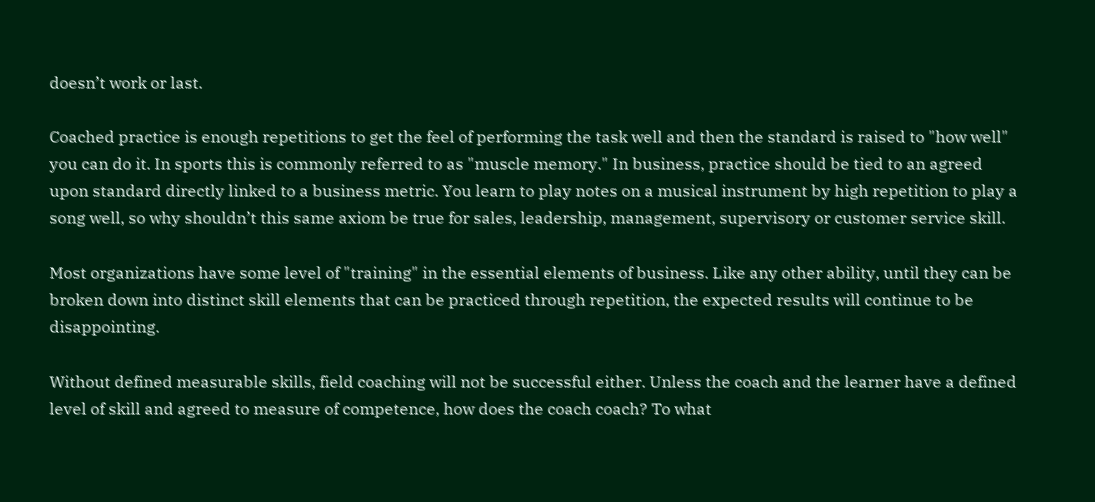doesn’t work or last.

Coached practice is enough repetitions to get the feel of performing the task well and then the standard is raised to "how well" you can do it. In sports this is commonly referred to as "muscle memory." In business, practice should be tied to an agreed upon standard directly linked to a business metric. You learn to play notes on a musical instrument by high repetition to play a song well, so why shouldn’t this same axiom be true for sales, leadership, management, supervisory or customer service skill.

Most organizations have some level of "training" in the essential elements of business. Like any other ability, until they can be broken down into distinct skill elements that can be practiced through repetition, the expected results will continue to be disappointing.

Without defined measurable skills, field coaching will not be successful either. Unless the coach and the learner have a defined level of skill and agreed to measure of competence, how does the coach coach? To what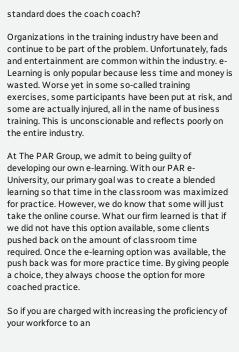standard does the coach coach?

Organizations in the training industry have been and continue to be part of the problem. Unfortunately, fads and entertainment are common within the industry. e-Learning is only popular because less time and money is wasted. Worse yet in some so-called training exercises, some participants have been put at risk, and some are actually injured, all in the name of business training. This is unconscionable and reflects poorly on the entire industry.

At The PAR Group, we admit to being guilty of developing our own e-learning. With our PAR e-University, our primary goal was to create a blended learning so that time in the classroom was maximized for practice. However, we do know that some will just take the online course. What our firm learned is that if we did not have this option available, some clients pushed back on the amount of classroom time required. Once the e-learning option was available, the push back was for more practice time. By giving people a choice, they always choose the option for more coached practice.

So if you are charged with increasing the proficiency of your workforce to an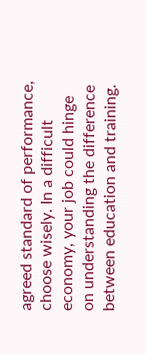agreed standard of performance, choose wisely. In a difficult economy, your job could hinge on understanding the difference between education and training.